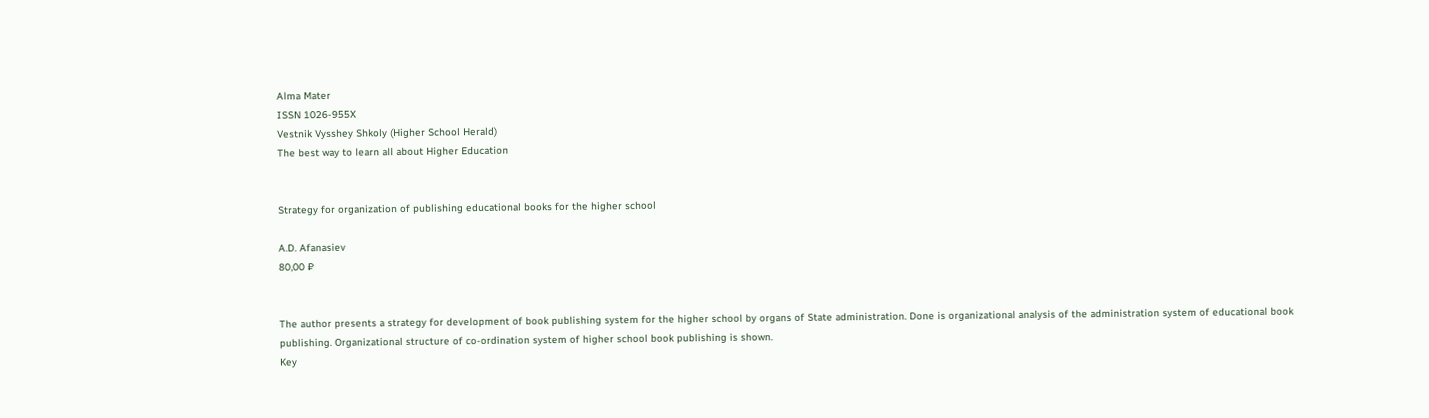Alma Mater
ISSN 1026-955X
Vestnik Vysshey Shkoly (Higher School Herald)
The best way to learn all about Higher Education


Strategy for organization of publishing educational books for the higher school

A.D. Afanasiev
80,00 ₽


The author presents a strategy for development of book publishing system for the higher school by organs of State administration. Done is organizational analysis of the administration system of educational book publishing. Organizational structure of co-ordination system of higher school book publishing is shown.
Key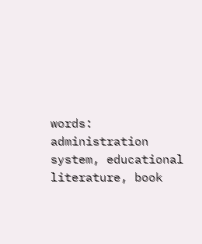words: administration system, educational literature, book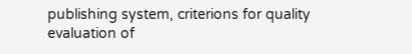publishing system, criterions for quality evaluation of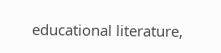educational literature,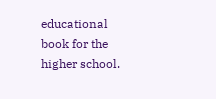educational book for the higher school.